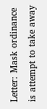Letter: Mask ordinance is attempt to take away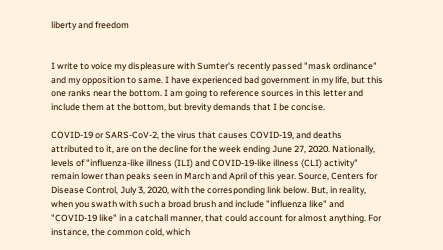liberty and freedom


I write to voice my displeasure with Sumter's recently passed "mask ordinance" and my opposition to same. I have experienced bad government in my life, but this one ranks near the bottom. I am going to reference sources in this letter and include them at the bottom, but brevity demands that I be concise.

COVID-19 or SARS-CoV-2, the virus that causes COVID-19, and deaths attributed to it, are on the decline for the week ending June 27, 2020. Nationally, levels of "influenza-like illness (ILI) and COVID-19-like illness (CLI) activity" remain lower than peaks seen in March and April of this year. Source, Centers for Disease Control, July 3, 2020, with the corresponding link below. But, in reality, when you swath with such a broad brush and include "influenza like" and "COVID-19 like" in a catchall manner, that could account for almost anything. For instance, the common cold, which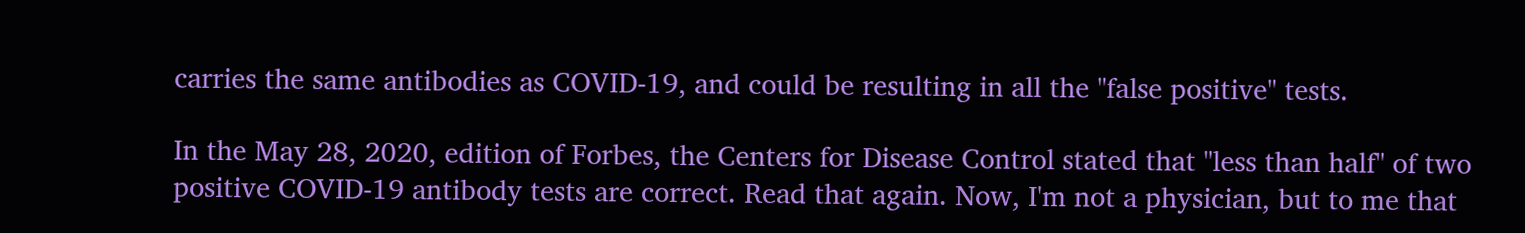carries the same antibodies as COVID-19, and could be resulting in all the "false positive" tests.

In the May 28, 2020, edition of Forbes, the Centers for Disease Control stated that "less than half" of two positive COVID-19 antibody tests are correct. Read that again. Now, I'm not a physician, but to me that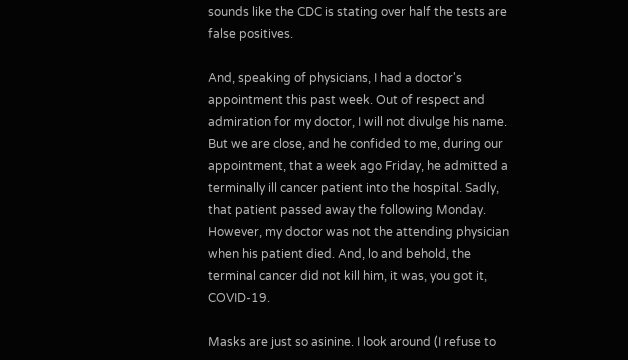sounds like the CDC is stating over half the tests are false positives.

And, speaking of physicians, I had a doctor's appointment this past week. Out of respect and admiration for my doctor, I will not divulge his name. But we are close, and he confided to me, during our appointment, that a week ago Friday, he admitted a terminally ill cancer patient into the hospital. Sadly, that patient passed away the following Monday. However, my doctor was not the attending physician when his patient died. And, lo and behold, the terminal cancer did not kill him, it was, you got it, COVID-19.

Masks are just so asinine. I look around (I refuse to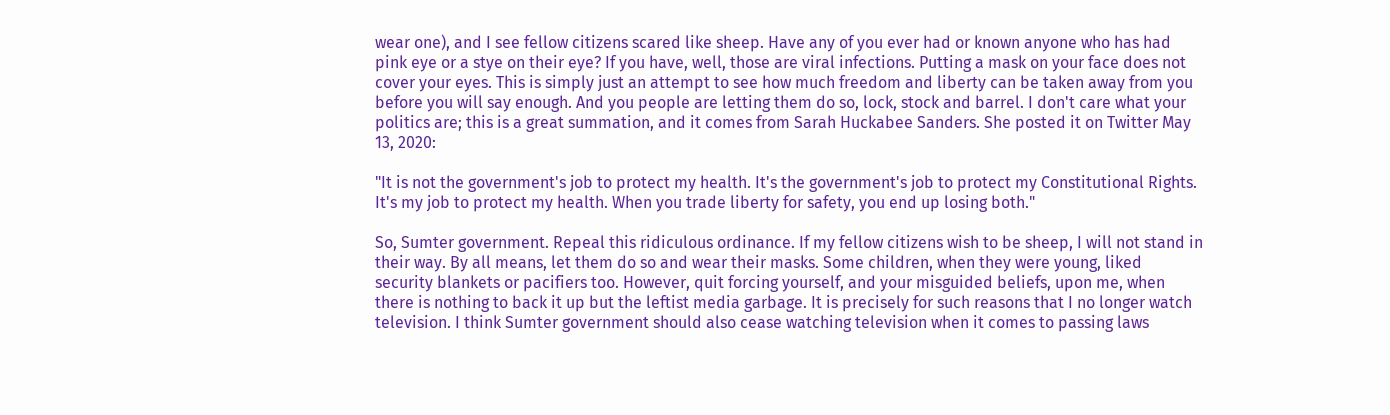wear one), and I see fellow citizens scared like sheep. Have any of you ever had or known anyone who has had pink eye or a stye on their eye? If you have, well, those are viral infections. Putting a mask on your face does not cover your eyes. This is simply just an attempt to see how much freedom and liberty can be taken away from you before you will say enough. And you people are letting them do so, lock, stock and barrel. I don't care what your politics are; this is a great summation, and it comes from Sarah Huckabee Sanders. She posted it on Twitter May 13, 2020:

"It is not the government's job to protect my health. It's the government's job to protect my Constitutional Rights. It's my job to protect my health. When you trade liberty for safety, you end up losing both."

So, Sumter government. Repeal this ridiculous ordinance. If my fellow citizens wish to be sheep, I will not stand in their way. By all means, let them do so and wear their masks. Some children, when they were young, liked security blankets or pacifiers too. However, quit forcing yourself, and your misguided beliefs, upon me, when there is nothing to back it up but the leftist media garbage. It is precisely for such reasons that I no longer watch television. I think Sumter government should also cease watching television when it comes to passing laws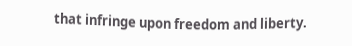that infringe upon freedom and liberty.